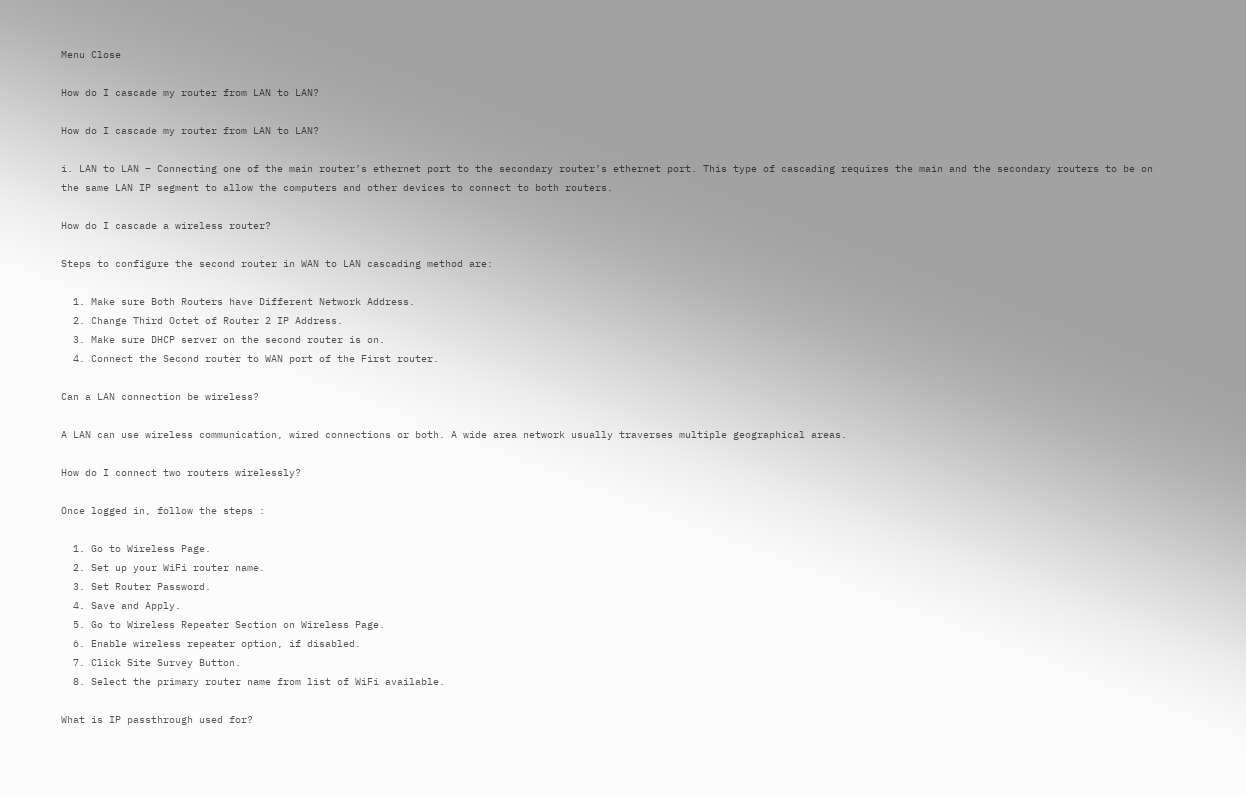Menu Close

How do I cascade my router from LAN to LAN?

How do I cascade my router from LAN to LAN?

i. LAN to LAN – Connecting one of the main router’s ethernet port to the secondary router’s ethernet port. This type of cascading requires the main and the secondary routers to be on the same LAN IP segment to allow the computers and other devices to connect to both routers.

How do I cascade a wireless router?

Steps to configure the second router in WAN to LAN cascading method are:

  1. Make sure Both Routers have Different Network Address.
  2. Change Third Octet of Router 2 IP Address.
  3. Make sure DHCP server on the second router is on.
  4. Connect the Second router to WAN port of the First router.

Can a LAN connection be wireless?

A LAN can use wireless communication, wired connections or both. A wide area network usually traverses multiple geographical areas.

How do I connect two routers wirelessly?

Once logged in, follow the steps :

  1. Go to Wireless Page.
  2. Set up your WiFi router name.
  3. Set Router Password.
  4. Save and Apply.
  5. Go to Wireless Repeater Section on Wireless Page.
  6. Enable wireless repeater option, if disabled.
  7. Click Site Survey Button.
  8. Select the primary router name from list of WiFi available.

What is IP passthrough used for?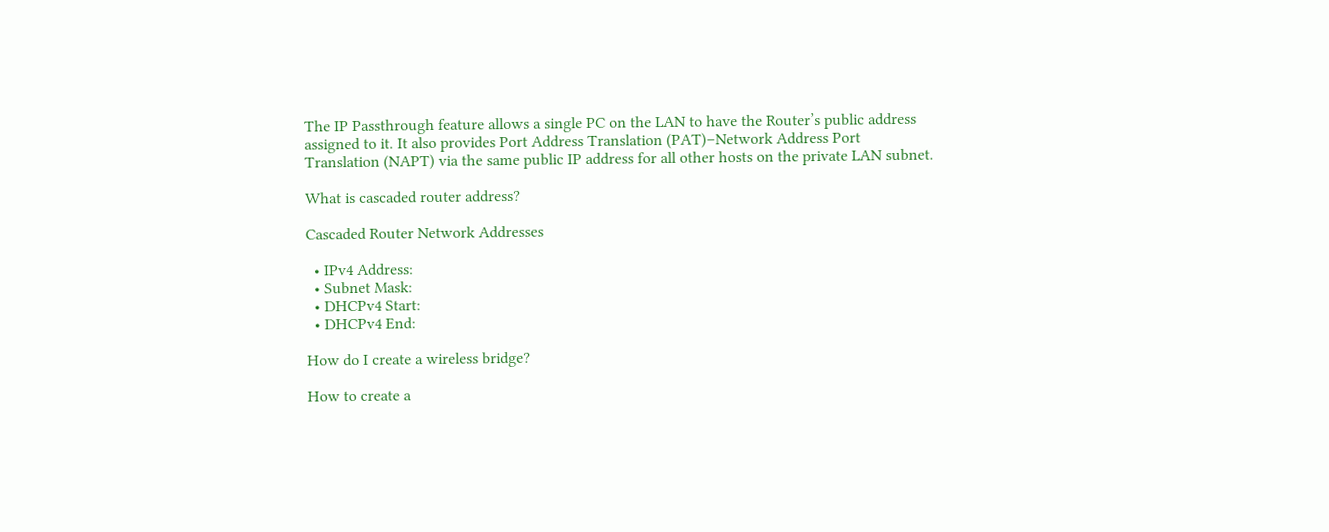The IP Passthrough feature allows a single PC on the LAN to have the Router’s public address assigned to it. It also provides Port Address Translation (PAT)–Network Address Port Translation (NAPT) via the same public IP address for all other hosts on the private LAN subnet.

What is cascaded router address?

Cascaded Router Network Addresses

  • IPv4 Address:
  • Subnet Mask:
  • DHCPv4 Start:
  • DHCPv4 End:

How do I create a wireless bridge?

How to create a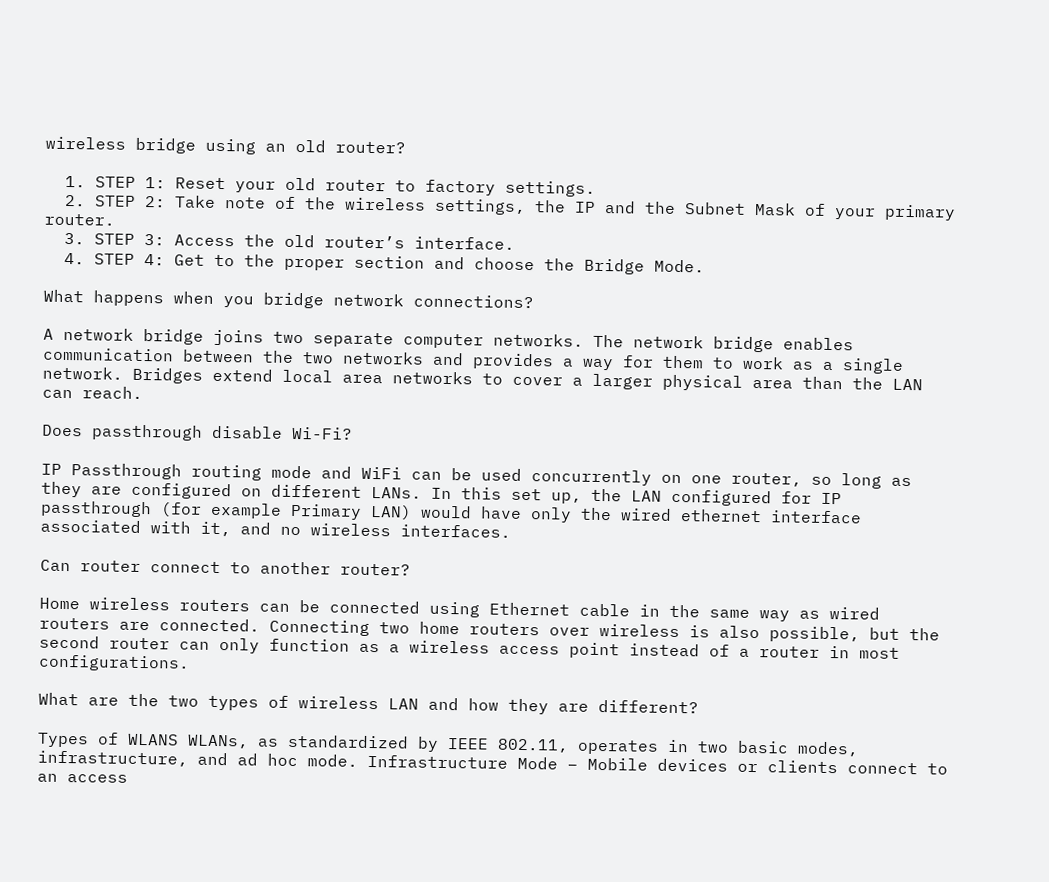wireless bridge using an old router?

  1. STEP 1: Reset your old router to factory settings.
  2. STEP 2: Take note of the wireless settings, the IP and the Subnet Mask of your primary router.
  3. STEP 3: Access the old router’s interface.
  4. STEP 4: Get to the proper section and choose the Bridge Mode.

What happens when you bridge network connections?

A network bridge joins two separate computer networks. The network bridge enables communication between the two networks and provides a way for them to work as a single network. Bridges extend local area networks to cover a larger physical area than the LAN can reach.

Does passthrough disable Wi-Fi?

IP Passthrough routing mode and WiFi can be used concurrently on one router, so long as they are configured on different LANs. In this set up, the LAN configured for IP passthrough (for example Primary LAN) would have only the wired ethernet interface associated with it, and no wireless interfaces.

Can router connect to another router?

Home wireless routers can be connected using Ethernet cable in the same way as wired routers are connected. Connecting two home routers over wireless is also possible, but the second router can only function as a wireless access point instead of a router in most configurations.

What are the two types of wireless LAN and how they are different?

Types of WLANS WLANs, as standardized by IEEE 802.11, operates in two basic modes, infrastructure, and ad hoc mode. Infrastructure Mode − Mobile devices or clients connect to an access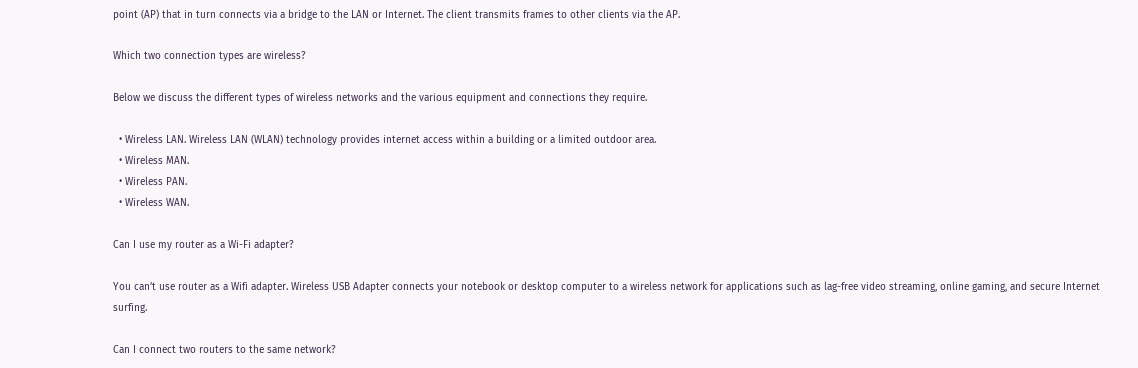point (AP) that in turn connects via a bridge to the LAN or Internet. The client transmits frames to other clients via the AP.

Which two connection types are wireless?

Below we discuss the different types of wireless networks and the various equipment and connections they require.

  • Wireless LAN. Wireless LAN (WLAN) technology provides internet access within a building or a limited outdoor area.
  • Wireless MAN.
  • Wireless PAN.
  • Wireless WAN.

Can I use my router as a Wi-Fi adapter?

You can’t use router as a Wifi adapter. Wireless USB Adapter connects your notebook or desktop computer to a wireless network for applications such as lag-free video streaming, online gaming, and secure Internet surfing.

Can I connect two routers to the same network?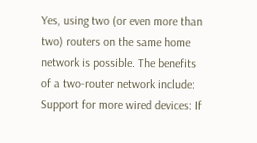Yes, using two (or even more than two) routers on the same home network is possible. The benefits of a two-router network include: Support for more wired devices: If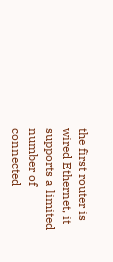the first router is wired Ethernet, it supports a limited number of connected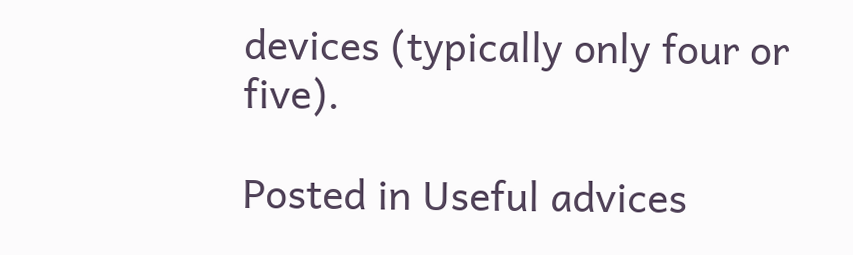devices (typically only four or five).

Posted in Useful advices